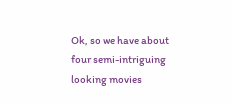Ok, so we have about four semi-intriguing looking movies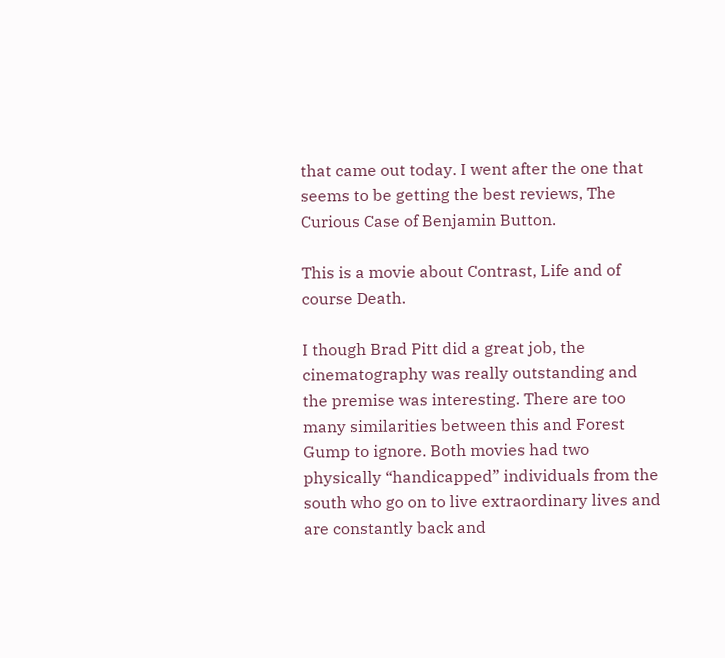that came out today. I went after the one that seems to be getting the best reviews, The Curious Case of Benjamin Button.

This is a movie about Contrast, Life and of course Death.

I though Brad Pitt did a great job, the cinematography was really outstanding and the premise was interesting. There are too many similarities between this and Forest Gump to ignore. Both movies had two physically “handicapped” individuals from the south who go on to live extraordinary lives and are constantly back and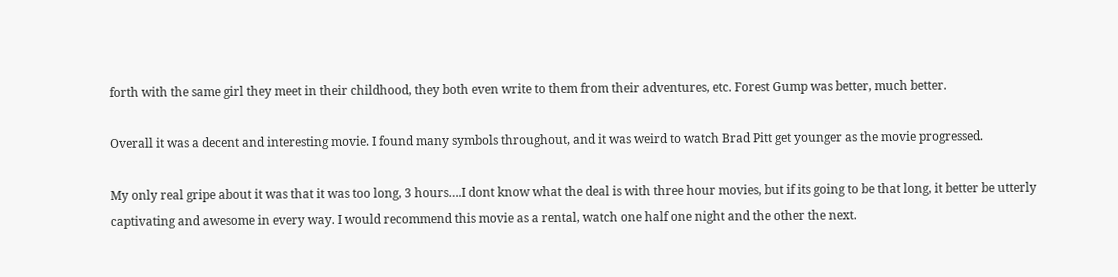forth with the same girl they meet in their childhood, they both even write to them from their adventures, etc. Forest Gump was better, much better.

Overall it was a decent and interesting movie. I found many symbols throughout, and it was weird to watch Brad Pitt get younger as the movie progressed.

My only real gripe about it was that it was too long, 3 hours….I dont know what the deal is with three hour movies, but if its going to be that long, it better be utterly captivating and awesome in every way. I would recommend this movie as a rental, watch one half one night and the other the next.